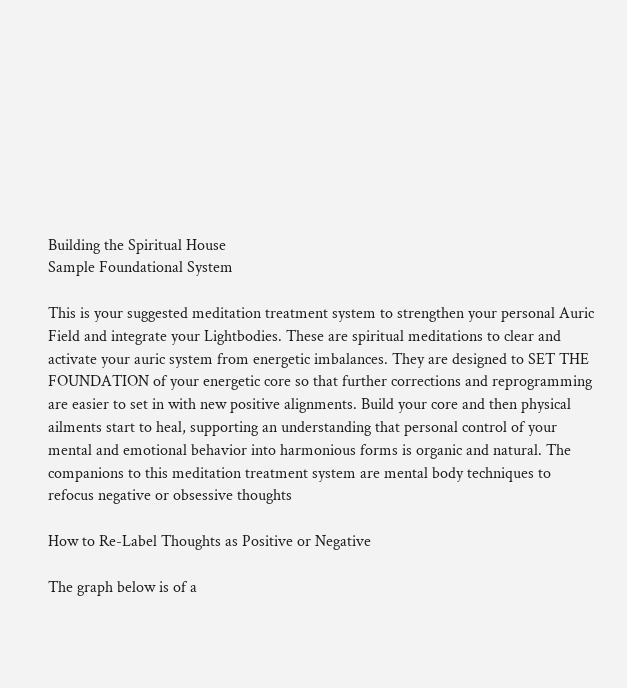Building the Spiritual House
Sample Foundational System

This is your suggested meditation treatment system to strengthen your personal Auric Field and integrate your Lightbodies. These are spiritual meditations to clear and activate your auric system from energetic imbalances. They are designed to SET THE FOUNDATION of your energetic core so that further corrections and reprogramming are easier to set in with new positive alignments. Build your core and then physical ailments start to heal, supporting an understanding that personal control of your mental and emotional behavior into harmonious forms is organic and natural. The companions to this meditation treatment system are mental body techniques to refocus negative or obsessive thoughts

How to Re-Label Thoughts as Positive or Negative

The graph below is of a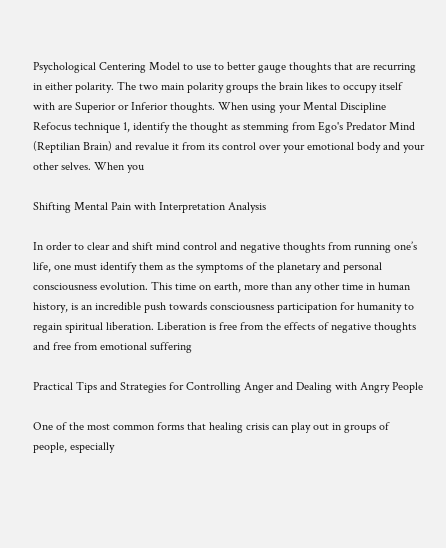Psychological Centering Model to use to better gauge thoughts that are recurring in either polarity. The two main polarity groups the brain likes to occupy itself with are Superior or Inferior thoughts. When using your Mental Discipline Refocus technique 1, identify the thought as stemming from Ego's Predator Mind (Reptilian Brain) and revalue it from its control over your emotional body and your other selves. When you

Shifting Mental Pain with Interpretation Analysis

In order to clear and shift mind control and negative thoughts from running one’s life, one must identify them as the symptoms of the planetary and personal consciousness evolution. This time on earth, more than any other time in human history, is an incredible push towards consciousness participation for humanity to regain spiritual liberation. Liberation is free from the effects of negative thoughts and free from emotional suffering

Practical Tips and Strategies for Controlling Anger and Dealing with Angry People

One of the most common forms that healing crisis can play out in groups of people, especially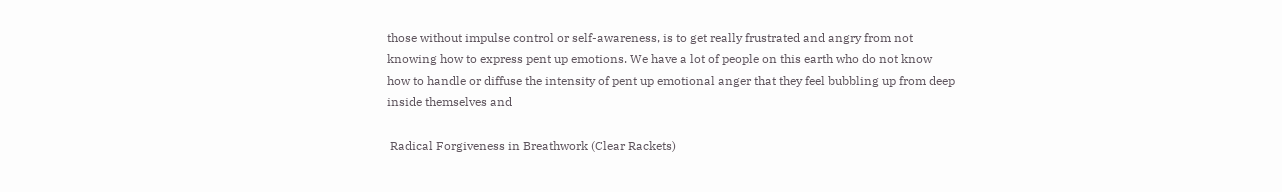those without impulse control or self-awareness, is to get really frustrated and angry from not knowing how to express pent up emotions. We have a lot of people on this earth who do not know how to handle or diffuse the intensity of pent up emotional anger that they feel bubbling up from deep inside themselves and

 Radical Forgiveness in Breathwork (Clear Rackets)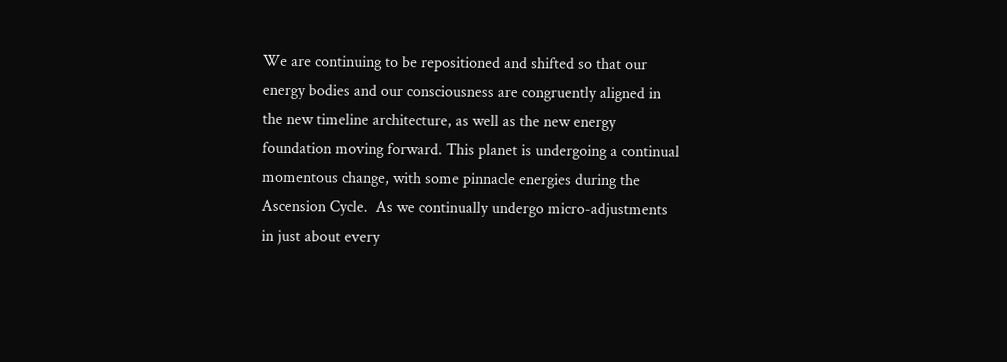We are continuing to be repositioned and shifted so that our energy bodies and our consciousness are congruently aligned in the new timeline architecture, as well as the new energy foundation moving forward. This planet is undergoing a continual momentous change, with some pinnacle energies during the Ascension Cycle.  As we continually undergo micro-adjustments in just about every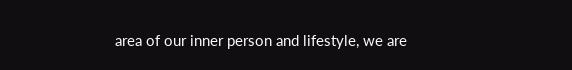area of our inner person and lifestyle, we are